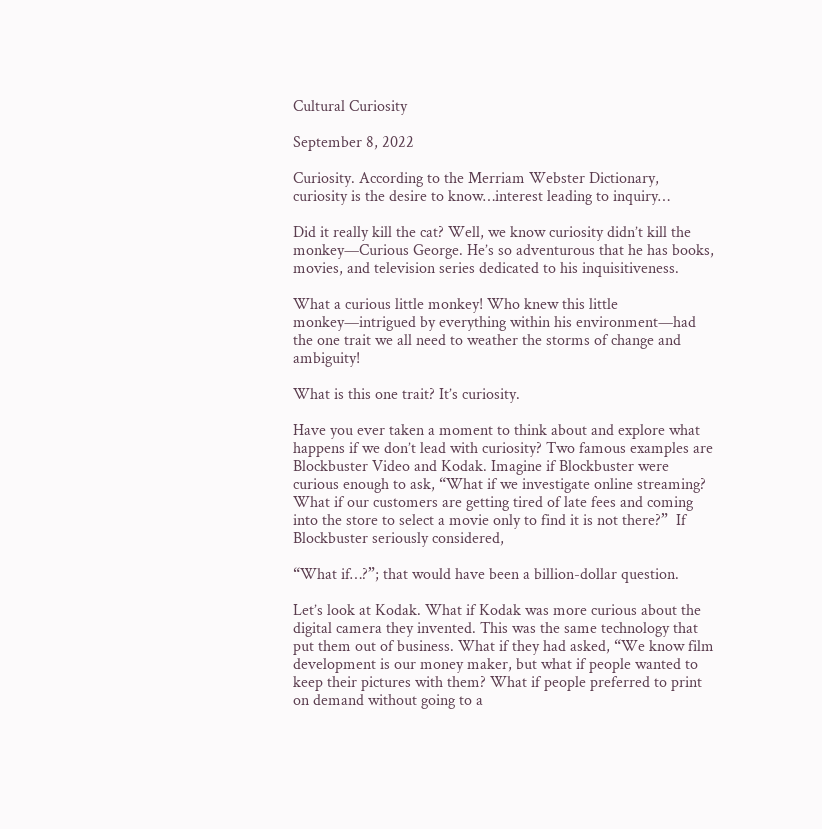Cultural Curiosity

September 8, 2022

Curiosity. According to the Merriam Webster Dictionary, curiosity is the desire to know…interest leading to inquiry…

Did it really kill the cat? Well, we know curiosity didn’t kill the monkey—Curious George. He’s so adventurous that he has books, movies, and television series dedicated to his inquisitiveness.

What a curious little monkey! Who knew this little monkey—intrigued by everything within his environment—had the one trait we all need to weather the storms of change and ambiguity!

What is this one trait? It’s curiosity.

Have you ever taken a moment to think about and explore what happens if we don’t lead with curiosity? Two famous examples are Blockbuster Video and Kodak. Imagine if Blockbuster were curious enough to ask, “What if we investigate online streaming? What if our customers are getting tired of late fees and coming into the store to select a movie only to find it is not there?”  If Blockbuster seriously considered,

“What if…?”; that would have been a billion-dollar question.

Let’s look at Kodak. What if Kodak was more curious about the digital camera they invented. This was the same technology that put them out of business. What if they had asked, “We know film development is our money maker, but what if people wanted to keep their pictures with them? What if people preferred to print on demand without going to a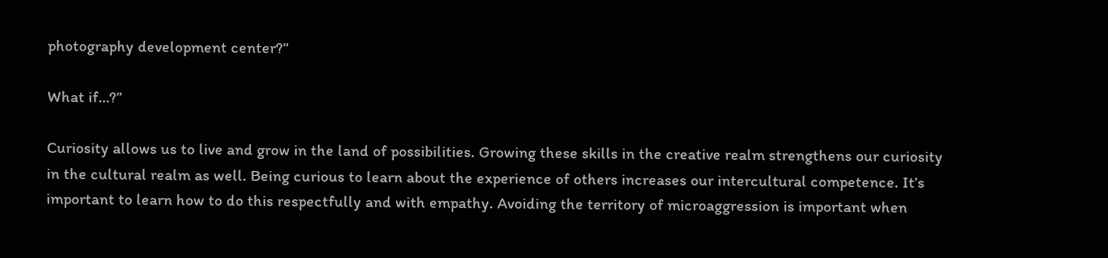photography development center?”

What if…?”

Curiosity allows us to live and grow in the land of possibilities. Growing these skills in the creative realm strengthens our curiosity in the cultural realm as well. Being curious to learn about the experience of others increases our intercultural competence. It’s important to learn how to do this respectfully and with empathy. Avoiding the territory of microaggression is important when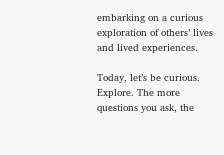embarking on a curious exploration of others’ lives and lived experiences.

Today, let’s be curious. Explore. The more questions you ask, the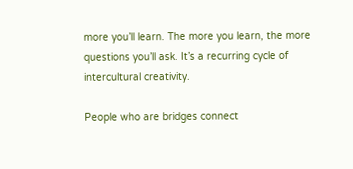more you’ll learn. The more you learn, the more questions you’ll ask. It’s a recurring cycle of intercultural creativity.

People who are bridges connect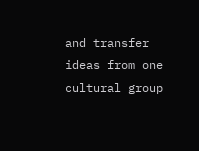and transfer ideas from one cultural group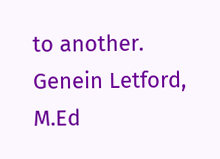to another.
Genein Letford, M.Ed